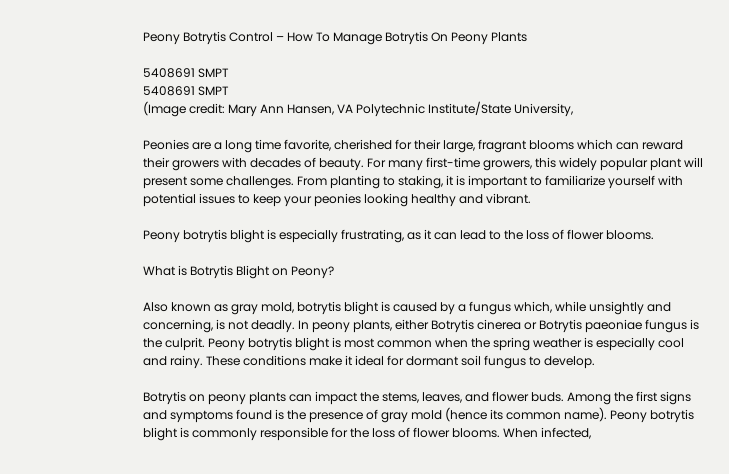Peony Botrytis Control – How To Manage Botrytis On Peony Plants

5408691 SMPT
5408691 SMPT
(Image credit: Mary Ann Hansen, VA Polytechnic Institute/State University,

Peonies are a long time favorite, cherished for their large, fragrant blooms which can reward their growers with decades of beauty. For many first-time growers, this widely popular plant will present some challenges. From planting to staking, it is important to familiarize yourself with potential issues to keep your peonies looking healthy and vibrant.

Peony botrytis blight is especially frustrating, as it can lead to the loss of flower blooms.

What is Botrytis Blight on Peony?

Also known as gray mold, botrytis blight is caused by a fungus which, while unsightly and concerning, is not deadly. In peony plants, either Botrytis cinerea or Botrytis paeoniae fungus is the culprit. Peony botrytis blight is most common when the spring weather is especially cool and rainy. These conditions make it ideal for dormant soil fungus to develop.

Botrytis on peony plants can impact the stems, leaves, and flower buds. Among the first signs and symptoms found is the presence of gray mold (hence its common name). Peony botrytis blight is commonly responsible for the loss of flower blooms. When infected,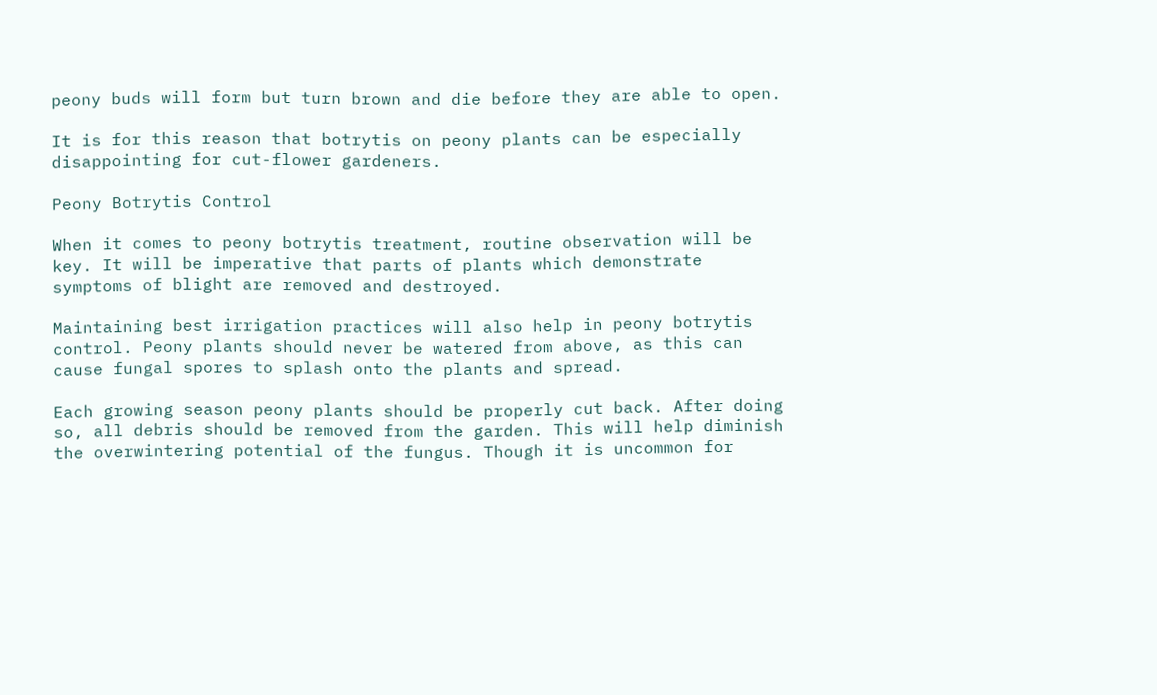peony buds will form but turn brown and die before they are able to open.

It is for this reason that botrytis on peony plants can be especially disappointing for cut-flower gardeners.

Peony Botrytis Control

When it comes to peony botrytis treatment, routine observation will be key. It will be imperative that parts of plants which demonstrate symptoms of blight are removed and destroyed.

Maintaining best irrigation practices will also help in peony botrytis control. Peony plants should never be watered from above, as this can cause fungal spores to splash onto the plants and spread.

Each growing season peony plants should be properly cut back. After doing so, all debris should be removed from the garden. This will help diminish the overwintering potential of the fungus. Though it is uncommon for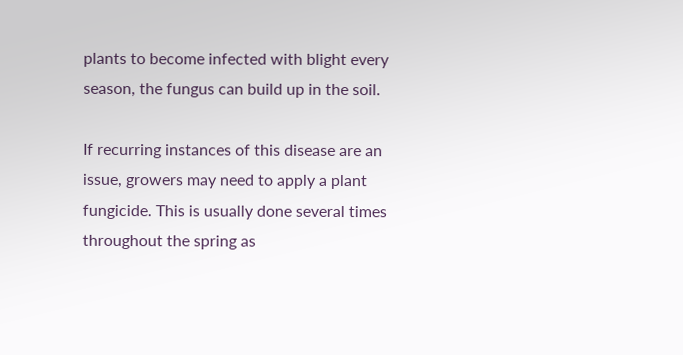plants to become infected with blight every season, the fungus can build up in the soil.

If recurring instances of this disease are an issue, growers may need to apply a plant fungicide. This is usually done several times throughout the spring as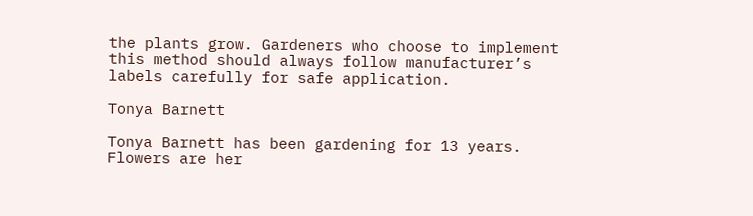the plants grow. Gardeners who choose to implement this method should always follow manufacturer’s labels carefully for safe application.

Tonya Barnett

Tonya Barnett has been gardening for 13 years. Flowers are her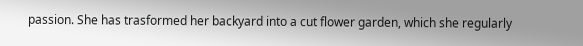passion. She has trasformed her backyard into a cut flower garden, which she regularly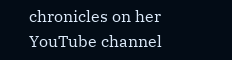chronicles on her YouTube channel